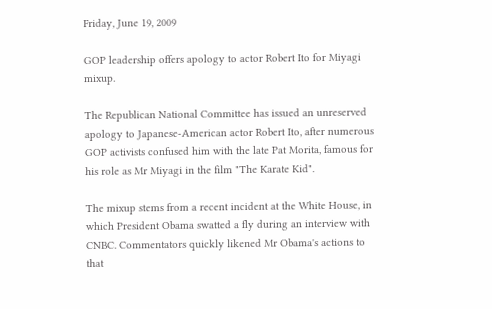Friday, June 19, 2009

GOP leadership offers apology to actor Robert Ito for Miyagi mixup.

The Republican National Committee has issued an unreserved apology to Japanese-American actor Robert Ito, after numerous GOP activists confused him with the late Pat Morita, famous for his role as Mr Miyagi in the film "The Karate Kid".

The mixup stems from a recent incident at the White House, in which President Obama swatted a fly during an interview with CNBC. Commentators quickly likened Mr Obama's actions to that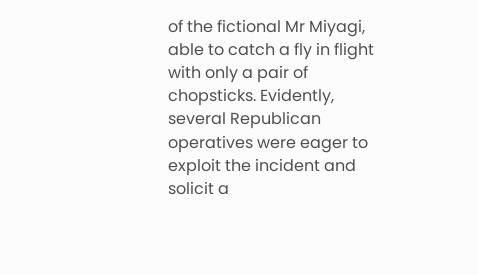of the fictional Mr Miyagi, able to catch a fly in flight with only a pair of chopsticks. Evidently, several Republican operatives were eager to exploit the incident and solicit a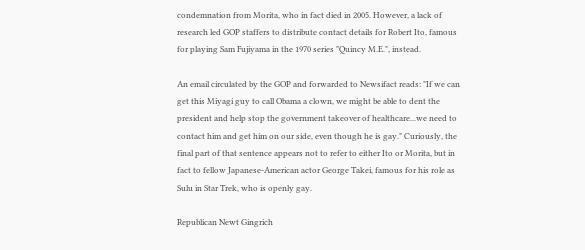condemnation from Morita, who in fact died in 2005. However, a lack of research led GOP staffers to distribute contact details for Robert Ito, famous for playing Sam Fujiyama in the 1970 series "Quincy M.E.", instead.

An email circulated by the GOP and forwarded to Newsifact reads: "If we can get this Miyagi guy to call Obama a clown, we might be able to dent the president and help stop the government takeover of healthcare...we need to contact him and get him on our side, even though he is gay." Curiously, the final part of that sentence appears not to refer to either Ito or Morita, but in fact to fellow Japanese-American actor George Takei, famous for his role as Sulu in Star Trek, who is openly gay.

Republican Newt Gingrich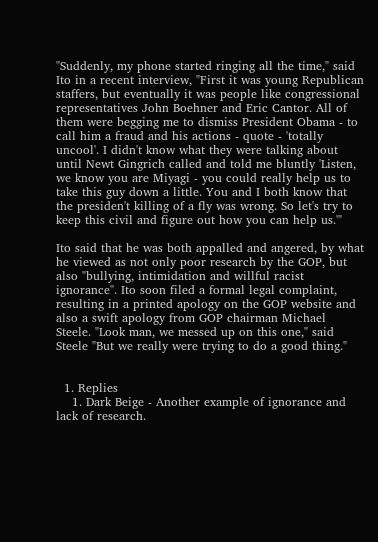"Suddenly, my phone started ringing all the time," said Ito in a recent interview, "First it was young Republican staffers, but eventually it was people like congressional representatives John Boehner and Eric Cantor. All of them were begging me to dismiss President Obama - to call him a fraud and his actions - quote - 'totally uncool'. I didn't know what they were talking about until Newt Gingrich called and told me bluntly 'Listen, we know you are Miyagi - you could really help us to take this guy down a little. You and I both know that the presiden't killing of a fly was wrong. So let's try to keep this civil and figure out how you can help us.'"

Ito said that he was both appalled and angered, by what he viewed as not only poor research by the GOP, but also "bullying, intimidation and willful racist ignorance". Ito soon filed a formal legal complaint, resulting in a printed apology on the GOP website and also a swift apology from GOP chairman Michael Steele. "Look man, we messed up on this one," said Steele "But we really were trying to do a good thing."


  1. Replies
    1. Dark Beige - Another example of ignorance and lack of research.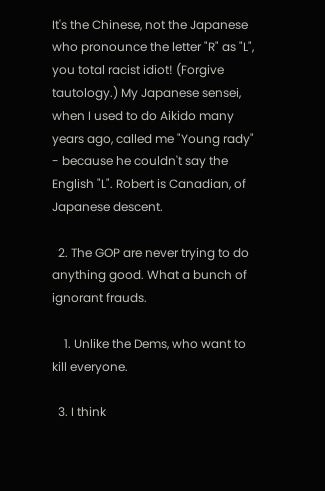It's the Chinese, not the Japanese who pronounce the letter "R" as "L", you total racist idiot! (Forgive tautology.) My Japanese sensei, when I used to do Aikido many years ago, called me "Young rady" - because he couldn't say the English "L". Robert is Canadian, of Japanese descent.

  2. The GOP are never trying to do anything good. What a bunch of ignorant frauds.

    1. Unlike the Dems, who want to kill everyone.

  3. I think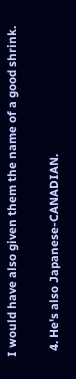I would have also given them the name of a good shrink.

  4. He's also Japanese-CANADIAN.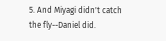5. And Miyagi didn't catch the fly--Daniel did.